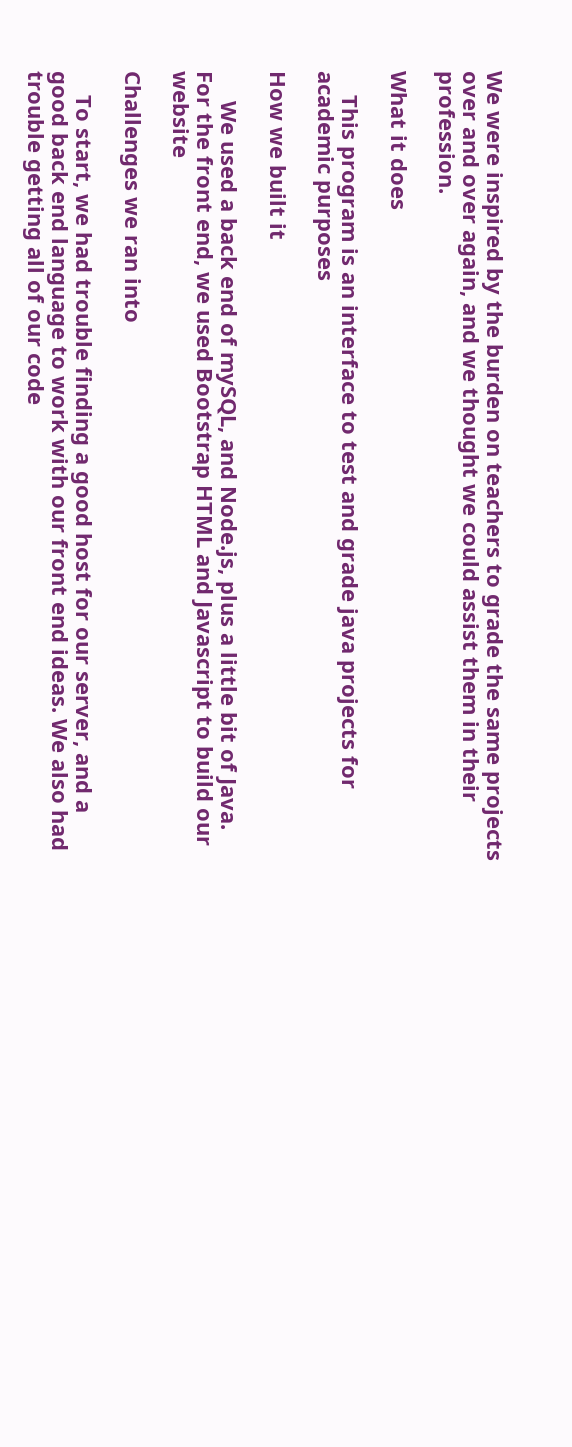We were inspired by the burden on teachers to grade the same projects over and over again, and we thought we could assist them in their profession.

What it does

    This program is an interface to test and grade java projects for academic purposes

How we built it

     We used a back end of mySQL, and Node.js, plus a little bit of Java. For the front end, we used Bootstrap HTML and Javascript to build our website

Challenges we ran into

    To start, we had trouble finding a good host for our server, and a good back end language to work with our front end ideas. We also had trouble getting all of our code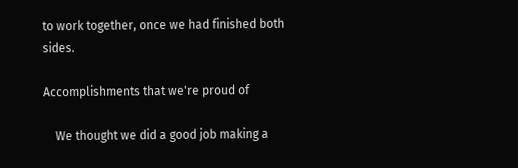to work together, once we had finished both sides.

Accomplishments that we're proud of

    We thought we did a good job making a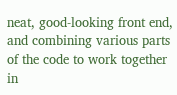neat, good-looking front end, and combining various parts of the code to work together in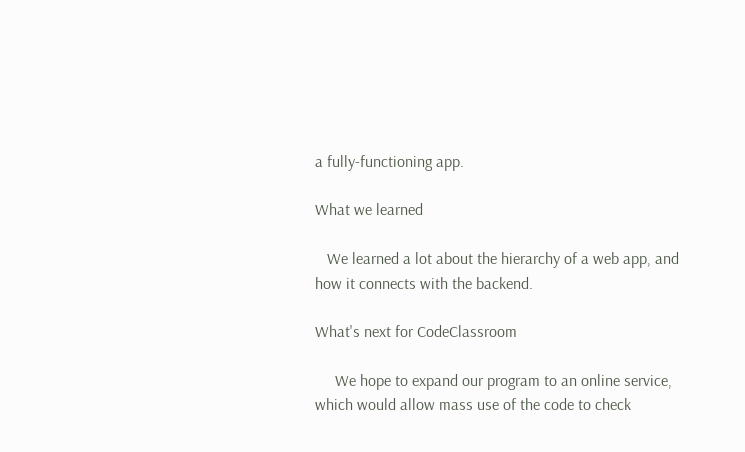a fully-functioning app.

What we learned

   We learned a lot about the hierarchy of a web app, and how it connects with the backend.

What's next for CodeClassroom

     We hope to expand our program to an online service, which would allow mass use of the code to check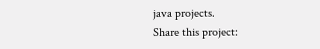java projects.
Share this project: